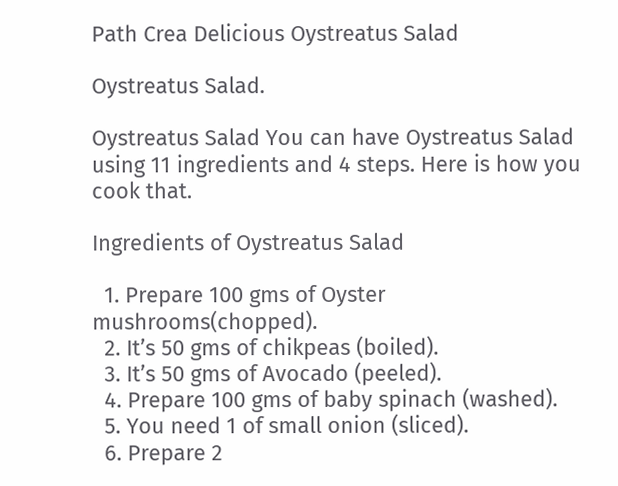Path Crea Delicious Oystreatus Salad

Oystreatus Salad.

Oystreatus Salad You can have Oystreatus Salad using 11 ingredients and 4 steps. Here is how you cook that.

Ingredients of Oystreatus Salad

  1. Prepare 100 gms of Oyster mushrooms(chopped).
  2. It’s 50 gms of chikpeas (boiled).
  3. It’s 50 gms of Avocado (peeled).
  4. Prepare 100 gms of baby spinach (washed).
  5. You need 1 of small onion (sliced).
  6. Prepare 2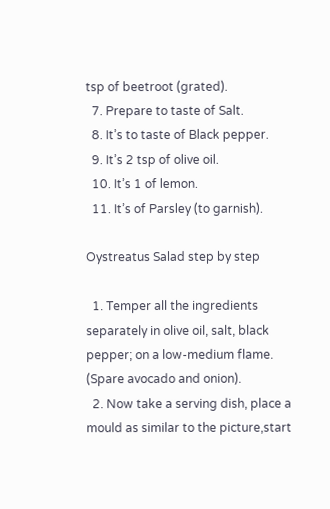tsp of beetroot (grated).
  7. Prepare to taste of Salt.
  8. It’s to taste of Black pepper.
  9. It’s 2 tsp of olive oil.
  10. It’s 1 of lemon.
  11. It’s of Parsley (to garnish).

Oystreatus Salad step by step

  1. Temper all the ingredients separately in olive oil, salt, black pepper; on a low-medium flame. (Spare avocado and onion).
  2. Now take a serving dish, place a mould as similar to the picture,start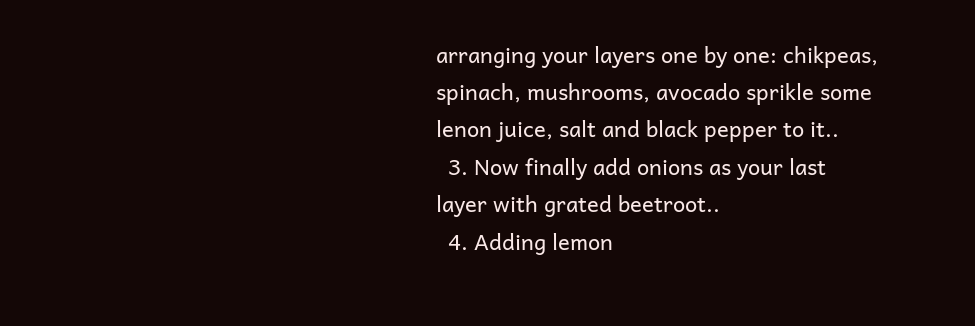arranging your layers one by one: chikpeas, spinach, mushrooms, avocado sprikle some lenon juice, salt and black pepper to it..
  3. Now finally add onions as your last layer with grated beetroot..
  4. Adding lemon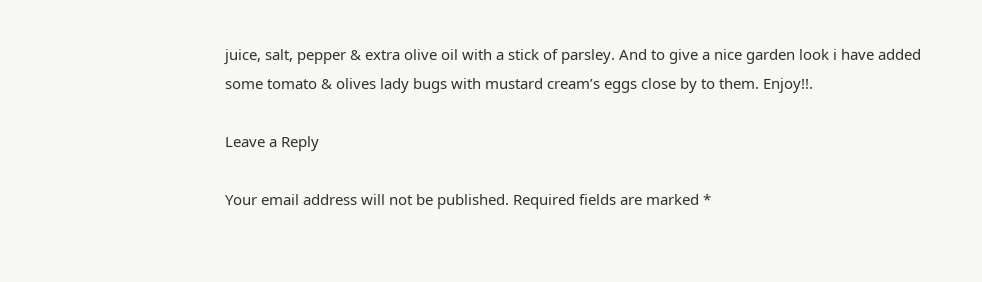juice, salt, pepper & extra olive oil with a stick of parsley. And to give a nice garden look i have added some tomato & olives lady bugs with mustard cream’s eggs close by to them. Enjoy!!.

Leave a Reply

Your email address will not be published. Required fields are marked *